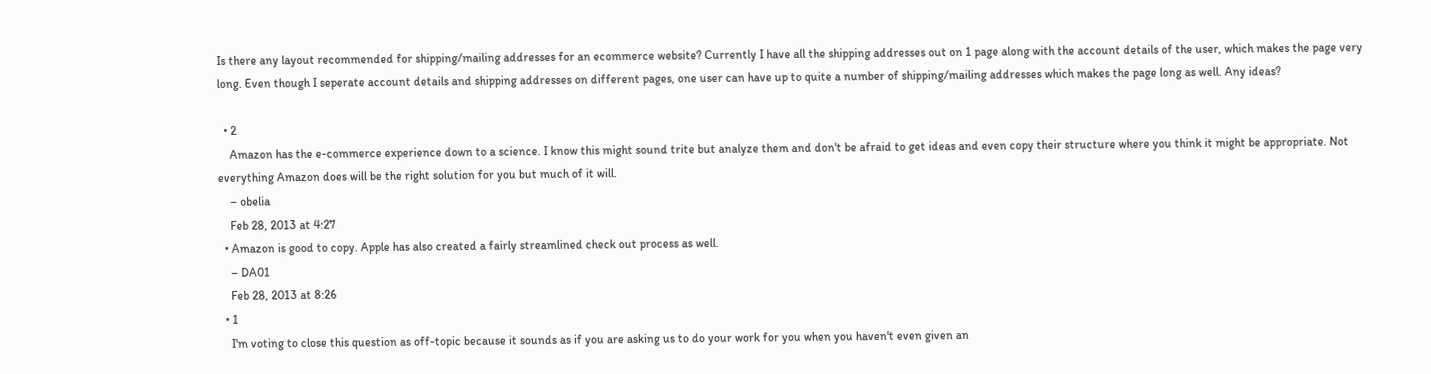Is there any layout recommended for shipping/mailing addresses for an ecommerce website? Currently I have all the shipping addresses out on 1 page along with the account details of the user, which makes the page very long. Even though I seperate account details and shipping addresses on different pages, one user can have up to quite a number of shipping/mailing addresses which makes the page long as well. Any ideas?

  • 2
    Amazon has the e-commerce experience down to a science. I know this might sound trite but analyze them and don't be afraid to get ideas and even copy their structure where you think it might be appropriate. Not everything Amazon does will be the right solution for you but much of it will.
    – obelia
    Feb 28, 2013 at 4:27
  • Amazon is good to copy. Apple has also created a fairly streamlined check out process as well.
    – DA01
    Feb 28, 2013 at 8:26
  • 1
    I'm voting to close this question as off-topic because it sounds as if you are asking us to do your work for you when you haven't even given an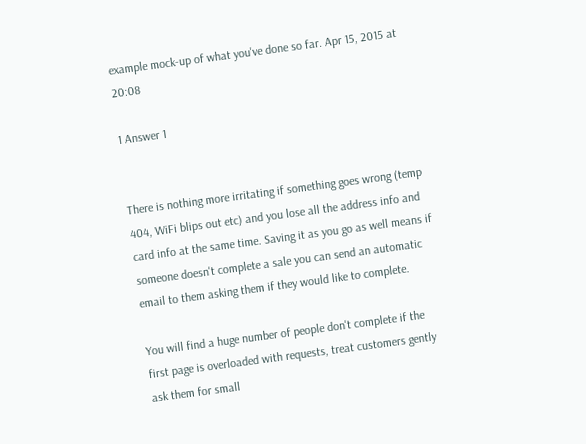example mock-up of what you've done so far. Apr 15, 2015 at 20:08

1 Answer 1


There is nothing more irritating if something goes wrong (temp 404, WiFi blips out etc) and you lose all the address info and card info at the same time. Saving it as you go as well means if someone doesn't complete a sale you can send an automatic email to them asking them if they would like to complete.

You will find a huge number of people don't complete if the first page is overloaded with requests, treat customers gently ask them for small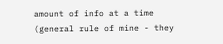amount of info at a time (general rule of mine - they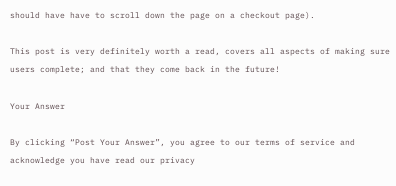should have have to scroll down the page on a checkout page).

This post is very definitely worth a read, covers all aspects of making sure users complete; and that they come back in the future!

Your Answer

By clicking “Post Your Answer”, you agree to our terms of service and acknowledge you have read our privacy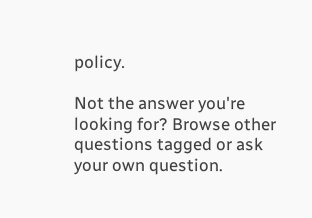policy.

Not the answer you're looking for? Browse other questions tagged or ask your own question.